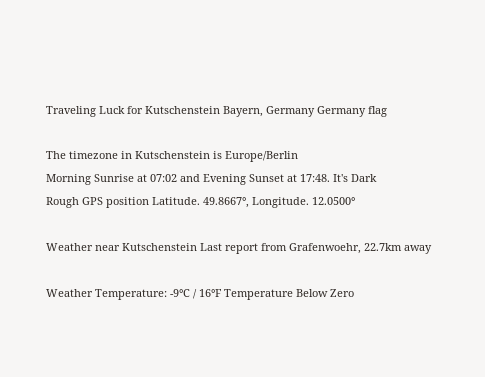Traveling Luck for Kutschenstein Bayern, Germany Germany flag

The timezone in Kutschenstein is Europe/Berlin
Morning Sunrise at 07:02 and Evening Sunset at 17:48. It's Dark
Rough GPS position Latitude. 49.8667°, Longitude. 12.0500°

Weather near Kutschenstein Last report from Grafenwoehr, 22.7km away

Weather Temperature: -9°C / 16°F Temperature Below Zero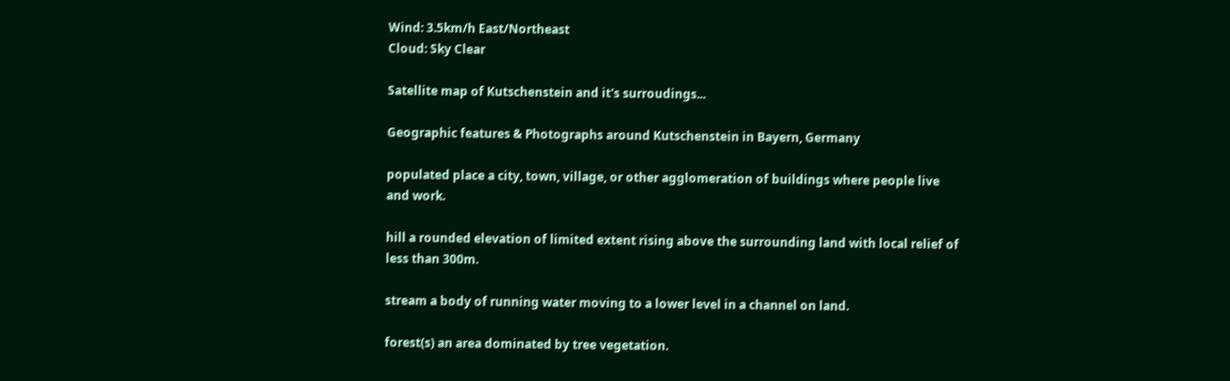Wind: 3.5km/h East/Northeast
Cloud: Sky Clear

Satellite map of Kutschenstein and it's surroudings...

Geographic features & Photographs around Kutschenstein in Bayern, Germany

populated place a city, town, village, or other agglomeration of buildings where people live and work.

hill a rounded elevation of limited extent rising above the surrounding land with local relief of less than 300m.

stream a body of running water moving to a lower level in a channel on land.

forest(s) an area dominated by tree vegetation.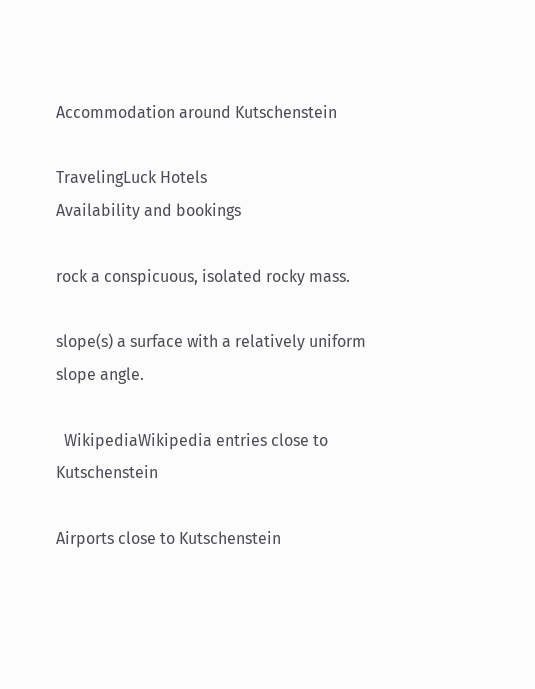Accommodation around Kutschenstein

TravelingLuck Hotels
Availability and bookings

rock a conspicuous, isolated rocky mass.

slope(s) a surface with a relatively uniform slope angle.

  WikipediaWikipedia entries close to Kutschenstein

Airports close to Kutschenstein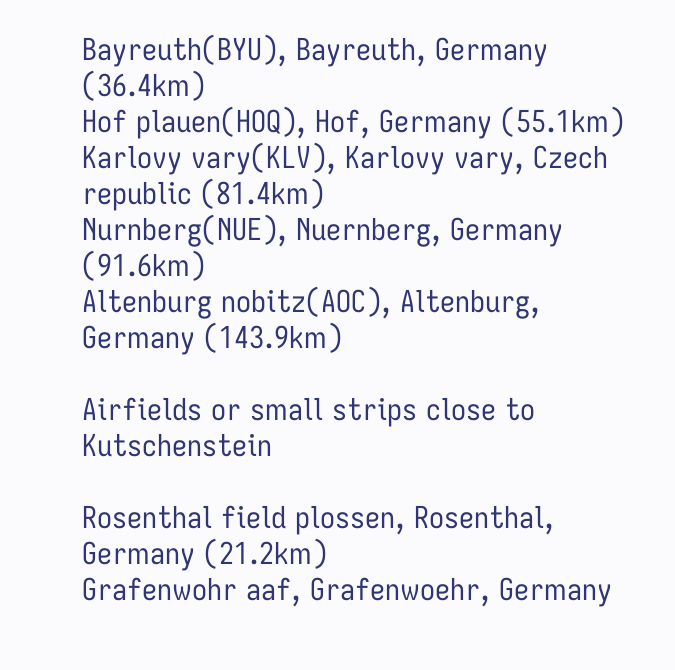Bayreuth(BYU), Bayreuth, Germany (36.4km)
Hof plauen(HOQ), Hof, Germany (55.1km)
Karlovy vary(KLV), Karlovy vary, Czech republic (81.4km)
Nurnberg(NUE), Nuernberg, Germany (91.6km)
Altenburg nobitz(AOC), Altenburg, Germany (143.9km)

Airfields or small strips close to Kutschenstein

Rosenthal field plossen, Rosenthal, Germany (21.2km)
Grafenwohr aaf, Grafenwoehr, Germany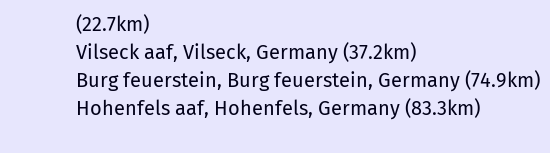(22.7km)
Vilseck aaf, Vilseck, Germany (37.2km)
Burg feuerstein, Burg feuerstein, Germany (74.9km)
Hohenfels aaf, Hohenfels, Germany (83.3km)